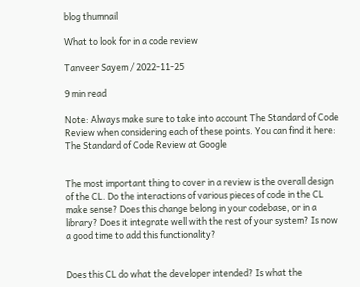blog thumnail

What to look for in a code review

Tanveer Sayem / 2022-11-25

9 min read

Note: Always make sure to take into account The Standard of Code Review when considering each of these points. You can find it here: The Standard of Code Review at Google


The most important thing to cover in a review is the overall design of the CL. Do the interactions of various pieces of code in the CL make sense? Does this change belong in your codebase, or in a library? Does it integrate well with the rest of your system? Is now a good time to add this functionality?


Does this CL do what the developer intended? Is what the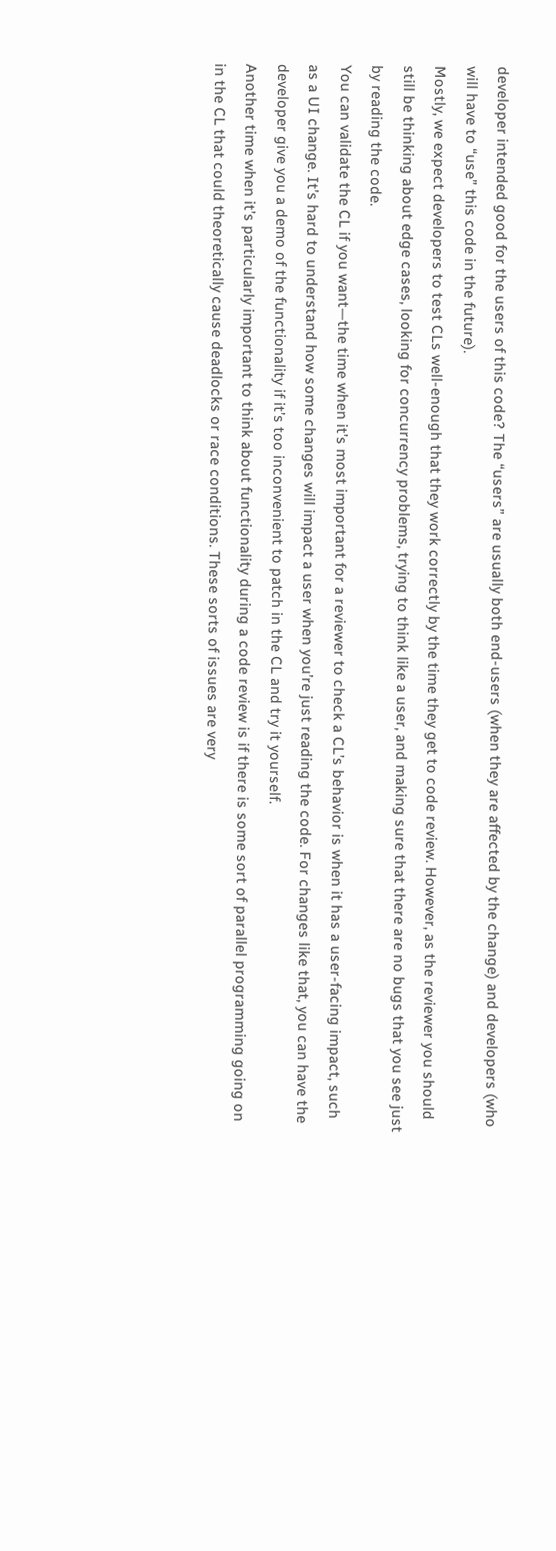developer intended good for the users of this code? The “users” are usually both end-users (when they are affected by the change) and developers (who will have to “use” this code in the future).
Mostly, we expect developers to test CLs well-enough that they work correctly by the time they get to code review. However, as the reviewer you should still be thinking about edge cases, looking for concurrency problems, trying to think like a user, and making sure that there are no bugs that you see just by reading the code.
You can validate the CL if you want—the time when it’s most important for a reviewer to check a CL’s behavior is when it has a user-facing impact, such as a UI change. It’s hard to understand how some changes will impact a user when you’re just reading the code. For changes like that, you can have the developer give you a demo of the functionality if it’s too inconvenient to patch in the CL and try it yourself.
Another time when it’s particularly important to think about functionality during a code review is if there is some sort of parallel programming going on in the CL that could theoretically cause deadlocks or race conditions. These sorts of issues are very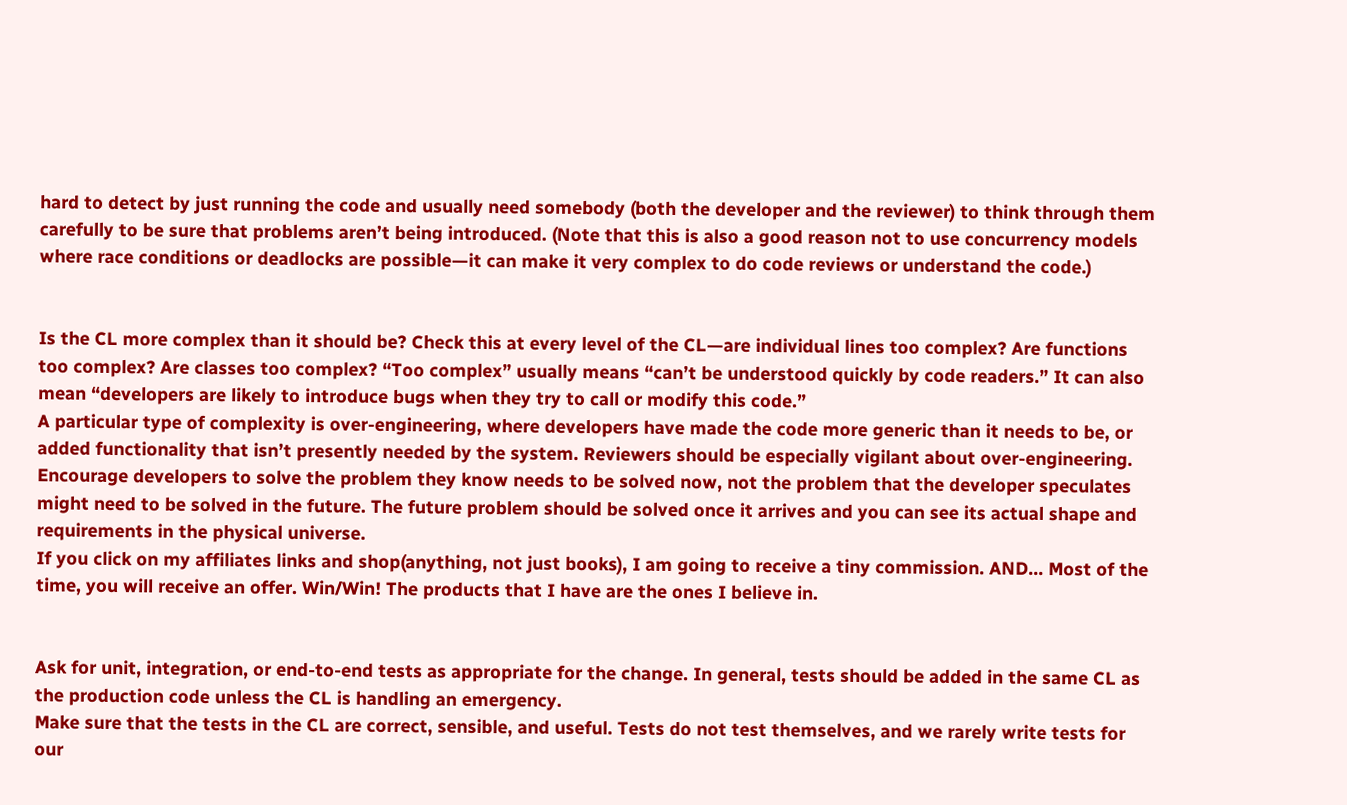hard to detect by just running the code and usually need somebody (both the developer and the reviewer) to think through them carefully to be sure that problems aren’t being introduced. (Note that this is also a good reason not to use concurrency models where race conditions or deadlocks are possible—it can make it very complex to do code reviews or understand the code.)


Is the CL more complex than it should be? Check this at every level of the CL—are individual lines too complex? Are functions too complex? Are classes too complex? “Too complex” usually means “can’t be understood quickly by code readers.” It can also mean “developers are likely to introduce bugs when they try to call or modify this code.”
A particular type of complexity is over-engineering, where developers have made the code more generic than it needs to be, or added functionality that isn’t presently needed by the system. Reviewers should be especially vigilant about over-engineering. Encourage developers to solve the problem they know needs to be solved now, not the problem that the developer speculates might need to be solved in the future. The future problem should be solved once it arrives and you can see its actual shape and requirements in the physical universe.
If you click on my affiliates links and shop(anything, not just books), I am going to receive a tiny commission. AND… Most of the time, you will receive an offer. Win/Win! The products that I have are the ones I believe in.


Ask for unit, integration, or end-to-end tests as appropriate for the change. In general, tests should be added in the same CL as the production code unless the CL is handling an emergency.
Make sure that the tests in the CL are correct, sensible, and useful. Tests do not test themselves, and we rarely write tests for our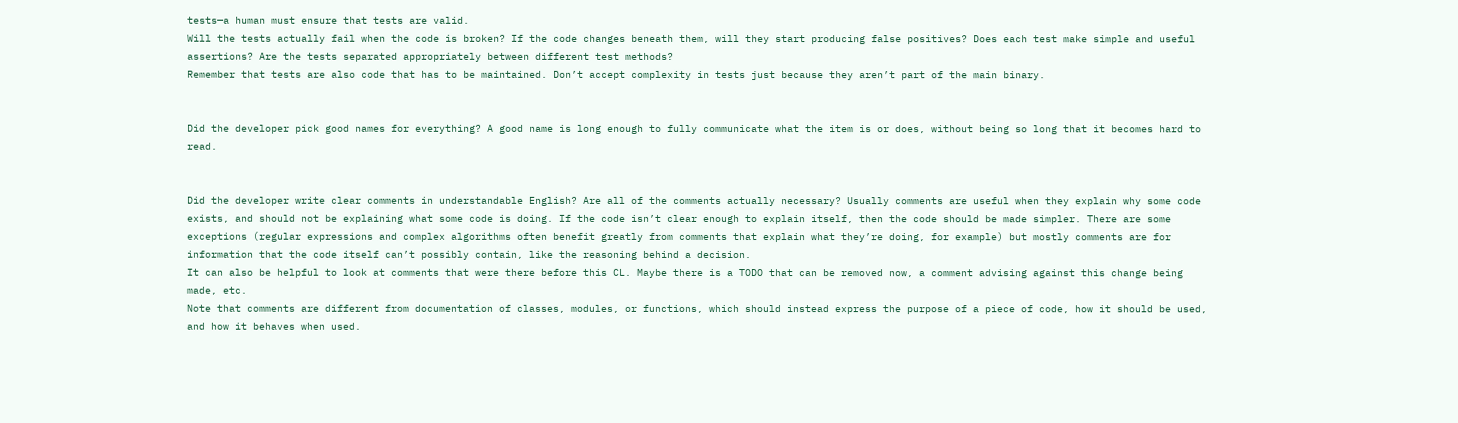tests—a human must ensure that tests are valid.
Will the tests actually fail when the code is broken? If the code changes beneath them, will they start producing false positives? Does each test make simple and useful assertions? Are the tests separated appropriately between different test methods?
Remember that tests are also code that has to be maintained. Don’t accept complexity in tests just because they aren’t part of the main binary.


Did the developer pick good names for everything? A good name is long enough to fully communicate what the item is or does, without being so long that it becomes hard to read.


Did the developer write clear comments in understandable English? Are all of the comments actually necessary? Usually comments are useful when they explain why some code exists, and should not be explaining what some code is doing. If the code isn’t clear enough to explain itself, then the code should be made simpler. There are some exceptions (regular expressions and complex algorithms often benefit greatly from comments that explain what they’re doing, for example) but mostly comments are for information that the code itself can’t possibly contain, like the reasoning behind a decision.
It can also be helpful to look at comments that were there before this CL. Maybe there is a TODO that can be removed now, a comment advising against this change being made, etc.
Note that comments are different from documentation of classes, modules, or functions, which should instead express the purpose of a piece of code, how it should be used, and how it behaves when used.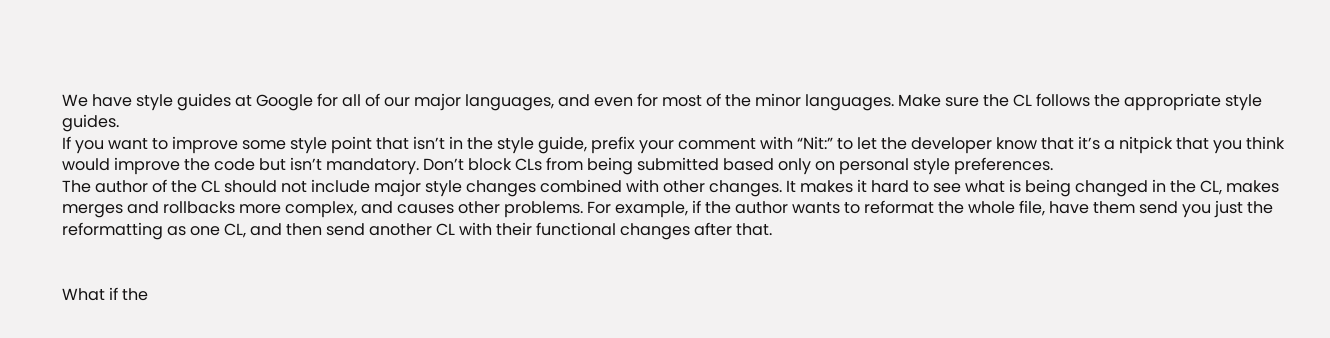We have style guides at Google for all of our major languages, and even for most of the minor languages. Make sure the CL follows the appropriate style guides.
If you want to improve some style point that isn’t in the style guide, prefix your comment with “Nit:” to let the developer know that it’s a nitpick that you think would improve the code but isn’t mandatory. Don’t block CLs from being submitted based only on personal style preferences.
The author of the CL should not include major style changes combined with other changes. It makes it hard to see what is being changed in the CL, makes merges and rollbacks more complex, and causes other problems. For example, if the author wants to reformat the whole file, have them send you just the reformatting as one CL, and then send another CL with their functional changes after that.


What if the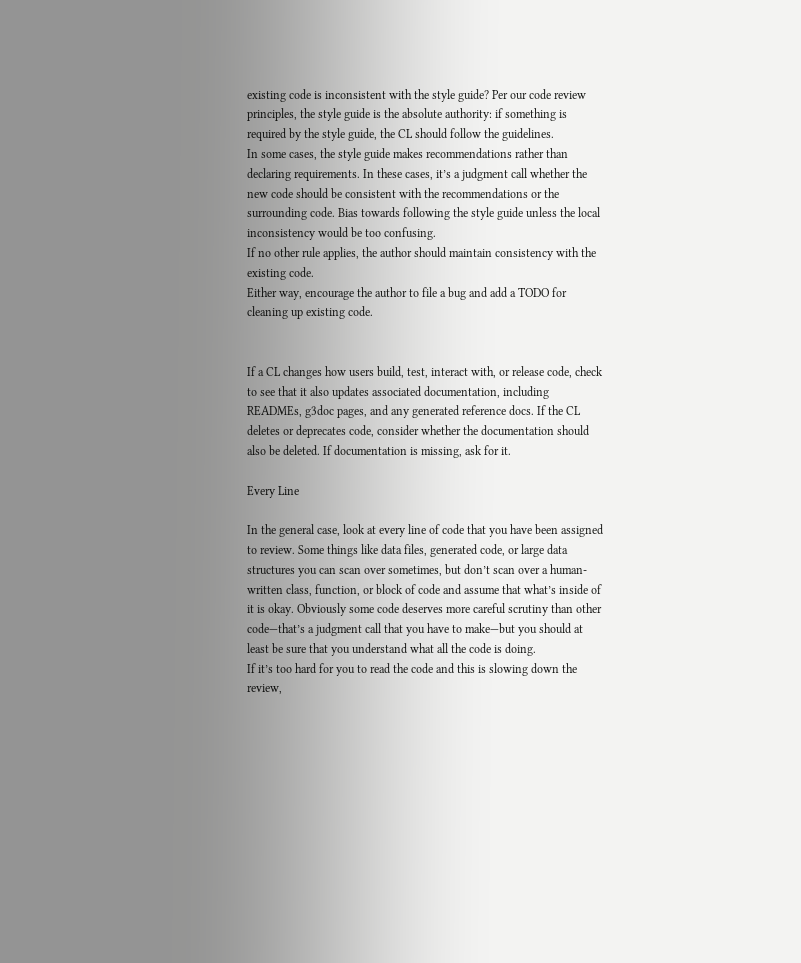existing code is inconsistent with the style guide? Per our code review principles, the style guide is the absolute authority: if something is required by the style guide, the CL should follow the guidelines.
In some cases, the style guide makes recommendations rather than declaring requirements. In these cases, it’s a judgment call whether the new code should be consistent with the recommendations or the surrounding code. Bias towards following the style guide unless the local inconsistency would be too confusing.
If no other rule applies, the author should maintain consistency with the existing code.
Either way, encourage the author to file a bug and add a TODO for cleaning up existing code.


If a CL changes how users build, test, interact with, or release code, check to see that it also updates associated documentation, including READMEs, g3doc pages, and any generated reference docs. If the CL deletes or deprecates code, consider whether the documentation should also be deleted. If documentation is missing, ask for it.

Every Line

In the general case, look at every line of code that you have been assigned to review. Some things like data files, generated code, or large data structures you can scan over sometimes, but don’t scan over a human-written class, function, or block of code and assume that what’s inside of it is okay. Obviously some code deserves more careful scrutiny than other code—that’s a judgment call that you have to make—but you should at least be sure that you understand what all the code is doing.
If it’s too hard for you to read the code and this is slowing down the review,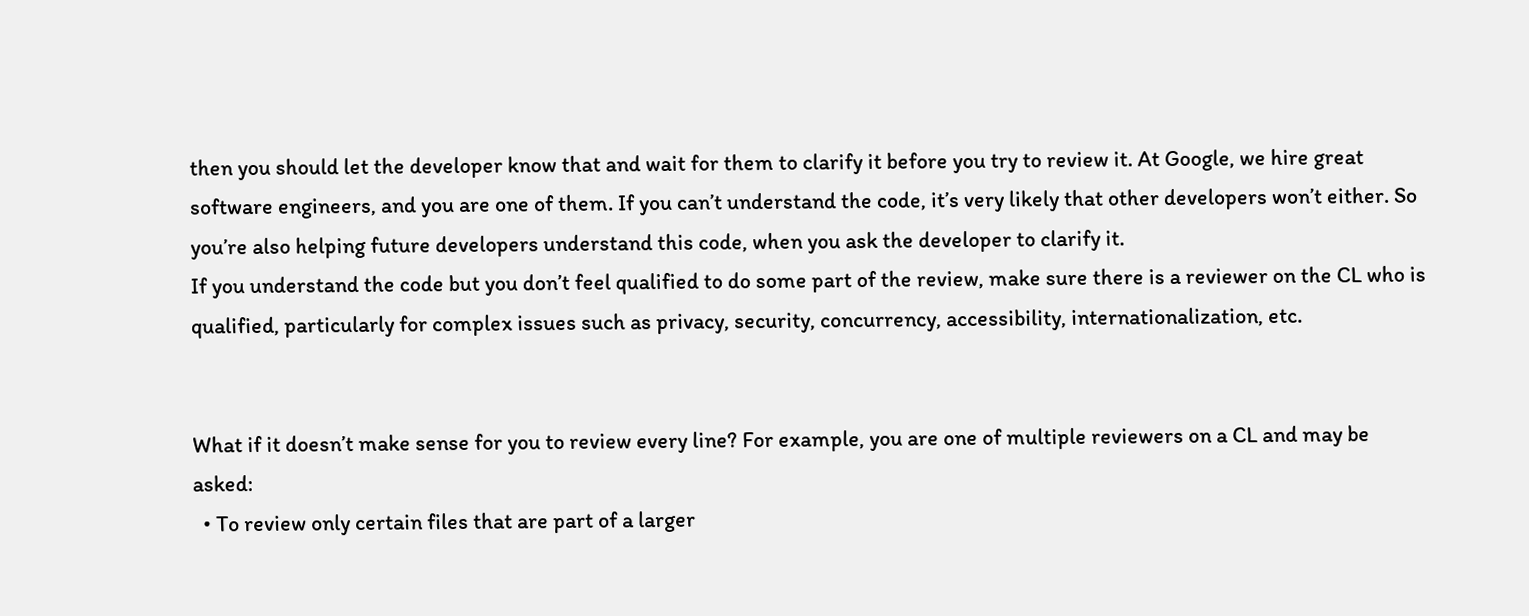then you should let the developer know that and wait for them to clarify it before you try to review it. At Google, we hire great software engineers, and you are one of them. If you can’t understand the code, it’s very likely that other developers won’t either. So you’re also helping future developers understand this code, when you ask the developer to clarify it.
If you understand the code but you don’t feel qualified to do some part of the review, make sure there is a reviewer on the CL who is qualified, particularly for complex issues such as privacy, security, concurrency, accessibility, internationalization, etc.


What if it doesn’t make sense for you to review every line? For example, you are one of multiple reviewers on a CL and may be asked:
  • To review only certain files that are part of a larger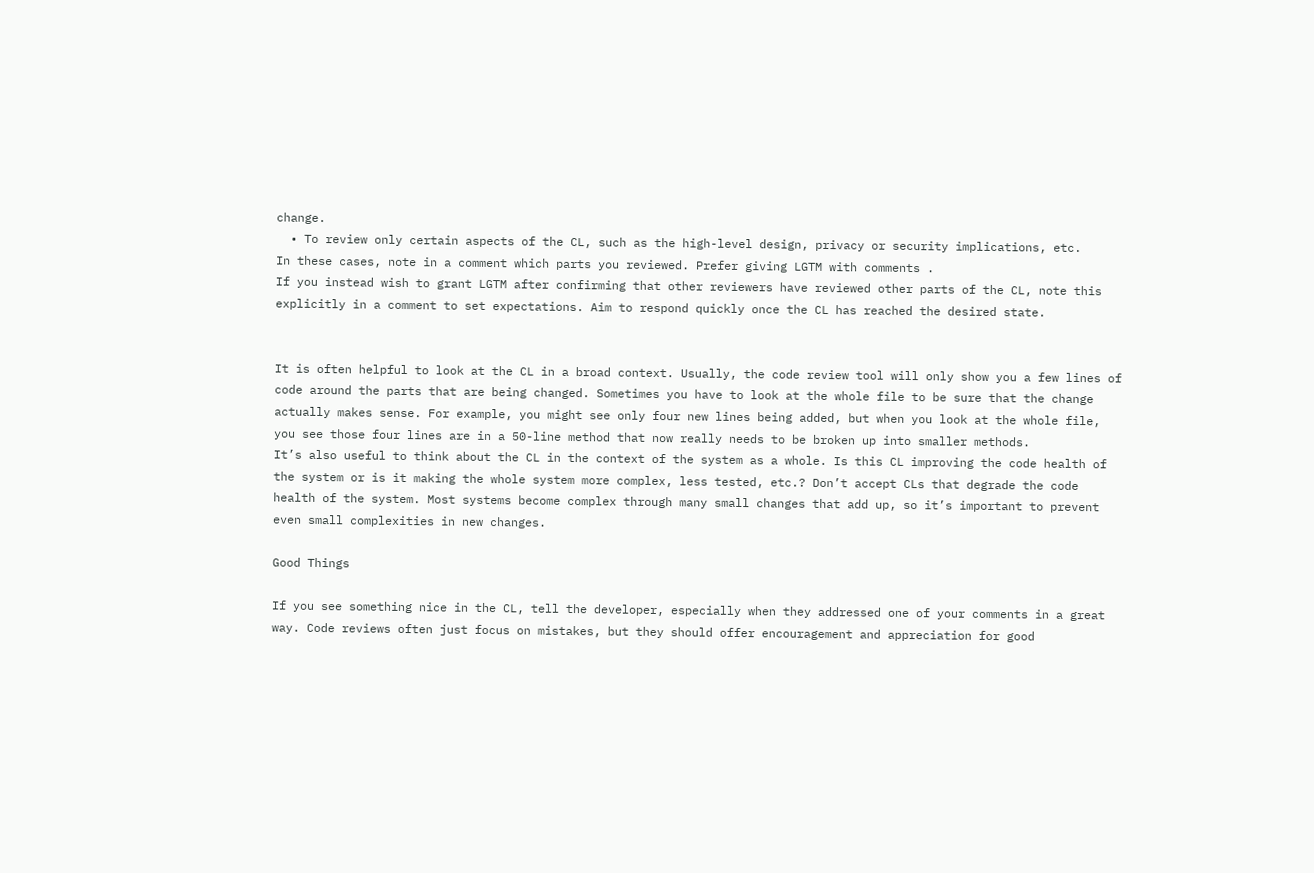change.
  • To review only certain aspects of the CL, such as the high-level design, privacy or security implications, etc.
In these cases, note in a comment which parts you reviewed. Prefer giving LGTM with comments .
If you instead wish to grant LGTM after confirming that other reviewers have reviewed other parts of the CL, note this explicitly in a comment to set expectations. Aim to respond quickly once the CL has reached the desired state.


It is often helpful to look at the CL in a broad context. Usually, the code review tool will only show you a few lines of code around the parts that are being changed. Sometimes you have to look at the whole file to be sure that the change actually makes sense. For example, you might see only four new lines being added, but when you look at the whole file, you see those four lines are in a 50-line method that now really needs to be broken up into smaller methods.
It’s also useful to think about the CL in the context of the system as a whole. Is this CL improving the code health of the system or is it making the whole system more complex, less tested, etc.? Don’t accept CLs that degrade the code health of the system. Most systems become complex through many small changes that add up, so it’s important to prevent even small complexities in new changes.

Good Things

If you see something nice in the CL, tell the developer, especially when they addressed one of your comments in a great way. Code reviews often just focus on mistakes, but they should offer encouragement and appreciation for good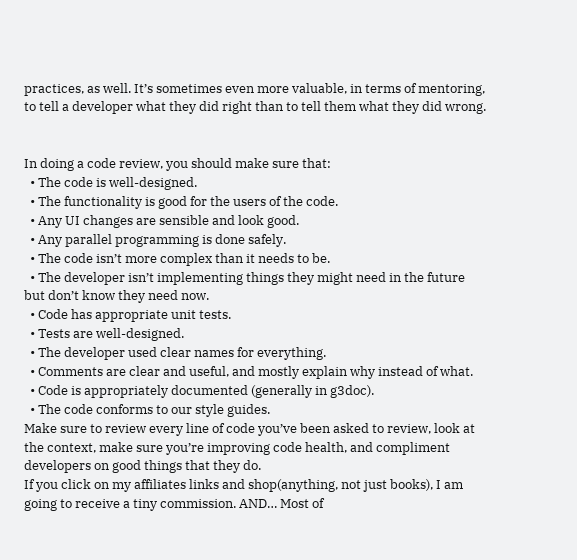practices, as well. It’s sometimes even more valuable, in terms of mentoring, to tell a developer what they did right than to tell them what they did wrong.


In doing a code review, you should make sure that:
  • The code is well-designed.
  • The functionality is good for the users of the code.
  • Any UI changes are sensible and look good.
  • Any parallel programming is done safely.
  • The code isn’t more complex than it needs to be.
  • The developer isn’t implementing things they might need in the future but don’t know they need now.
  • Code has appropriate unit tests.
  • Tests are well-designed.
  • The developer used clear names for everything.
  • Comments are clear and useful, and mostly explain why instead of what.
  • Code is appropriately documented (generally in g3doc).
  • The code conforms to our style guides.
Make sure to review every line of code you’ve been asked to review, look at the context, make sure you’re improving code health, and compliment developers on good things that they do.
If you click on my affiliates links and shop(anything, not just books), I am going to receive a tiny commission. AND… Most of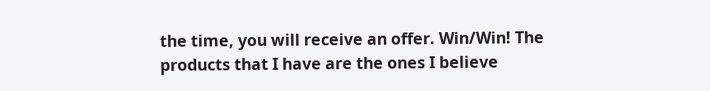the time, you will receive an offer. Win/Win! The products that I have are the ones I believe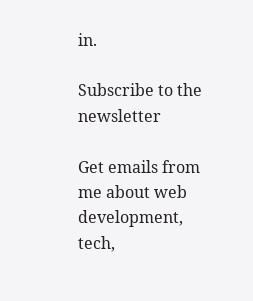in.

Subscribe to the newsletter

Get emails from me about web development, tech,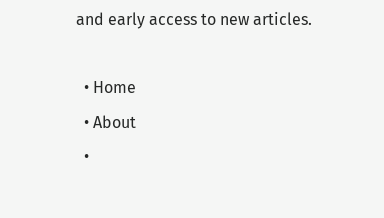and early access to new articles.

  • Home
  • About
  •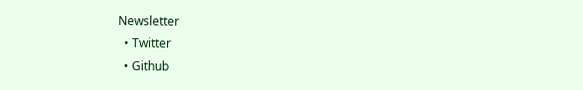Newsletter
  • Twitter
  • Github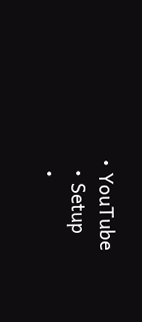• YouTube
  • Setup
  •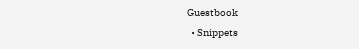Guestbook
  • Snippets